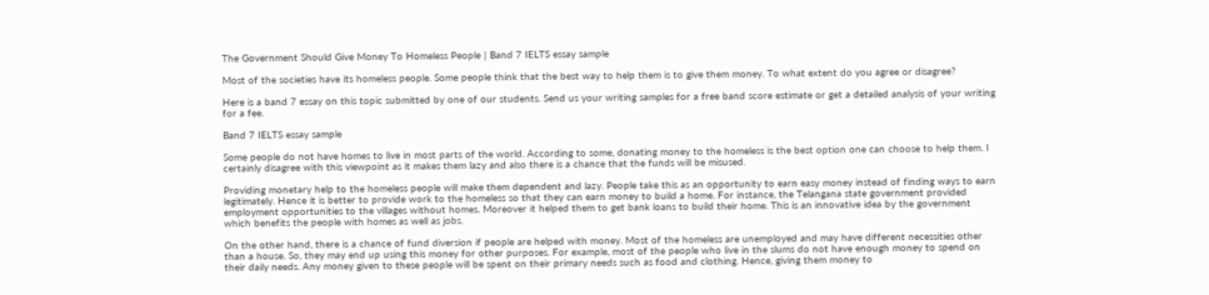The Government Should Give Money To Homeless People | Band 7 IELTS essay sample

Most of the societies have its homeless people. Some people think that the best way to help them is to give them money. To what extent do you agree or disagree?

Here is a band 7 essay on this topic submitted by one of our students. Send us your writing samples for a free band score estimate or get a detailed analysis of your writing for a fee.

Band 7 IELTS essay sample

Some people do not have homes to live in most parts of the world. According to some, donating money to the homeless is the best option one can choose to help them. I certainly disagree with this viewpoint as it makes them lazy and also there is a chance that the funds will be misused.

Providing monetary help to the homeless people will make them dependent and lazy. People take this as an opportunity to earn easy money instead of finding ways to earn legitimately. Hence it is better to provide work to the homeless so that they can earn money to build a home. For instance, the Telangana state government provided employment opportunities to the villages without homes. Moreover it helped them to get bank loans to build their home. This is an innovative idea by the government which benefits the people with homes as well as jobs.

On the other hand, there is a chance of fund diversion if people are helped with money. Most of the homeless are unemployed and may have different necessities other than a house. So, they may end up using this money for other purposes. For example, most of the people who live in the slums do not have enough money to spend on their daily needs. Any money given to these people will be spent on their primary needs such as food and clothing. Hence, giving them money to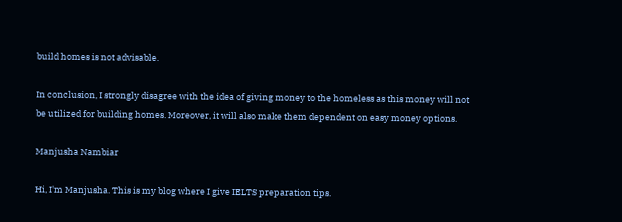build homes is not advisable.

In conclusion, I strongly disagree with the idea of giving money to the homeless as this money will not be utilized for building homes. Moreover, it will also make them dependent on easy money options.

Manjusha Nambiar

Hi, I'm Manjusha. This is my blog where I give IELTS preparation tips.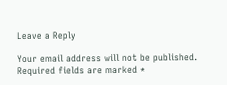Leave a Reply

Your email address will not be published. Required fields are marked *